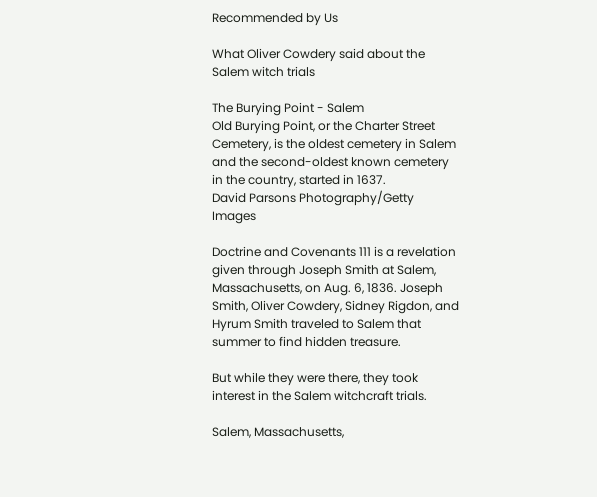Recommended by Us

What Oliver Cowdery said about the Salem witch trials

The Burying Point - Salem
Old Burying Point, or the Charter Street Cemetery, is the oldest cemetery in Salem and the second-oldest known cemetery in the country, started in 1637.
David Parsons Photography/Getty Images

Doctrine and Covenants 111 is a revelation given through Joseph Smith at Salem, Massachusetts, on Aug. 6, 1836. Joseph Smith, Oliver Cowdery, Sidney Rigdon, and Hyrum Smith traveled to Salem that summer to find hidden treasure.

But while they were there, they took interest in the Salem witchcraft trials.

Salem, Massachusetts,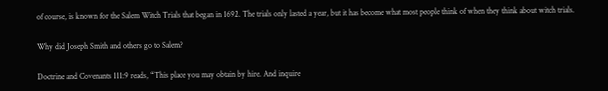of course, is known for the Salem Witch Trials that began in 1692. The trials only lasted a year, but it has become what most people think of when they think about witch trials.

Why did Joseph Smith and others go to Salem?

Doctrine and Covenants 111:9 reads, “This place you may obtain by hire. And inquire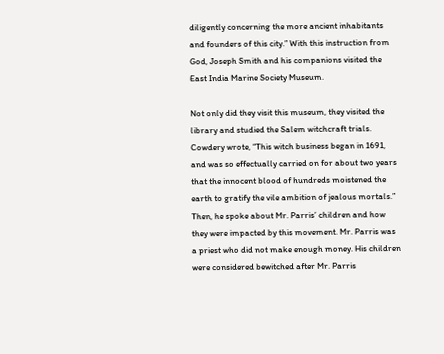diligently concerning the more ancient inhabitants and founders of this city.” With this instruction from God, Joseph Smith and his companions visited the East India Marine Society Museum.

Not only did they visit this museum, they visited the library and studied the Salem witchcraft trials. Cowdery wrote, “This witch business began in 1691, and was so effectually carried on for about two years that the innocent blood of hundreds moistened the earth to gratify the vile ambition of jealous mortals.” Then, he spoke about Mr. Parris’ children and how they were impacted by this movement. Mr. Parris was a priest who did not make enough money. His children were considered bewitched after Mr. Parris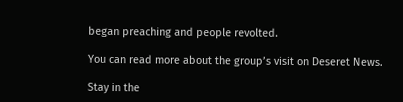began preaching and people revolted.

You can read more about the group’s visit on Deseret News.

Stay in the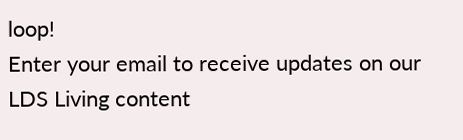loop!
Enter your email to receive updates on our LDS Living content